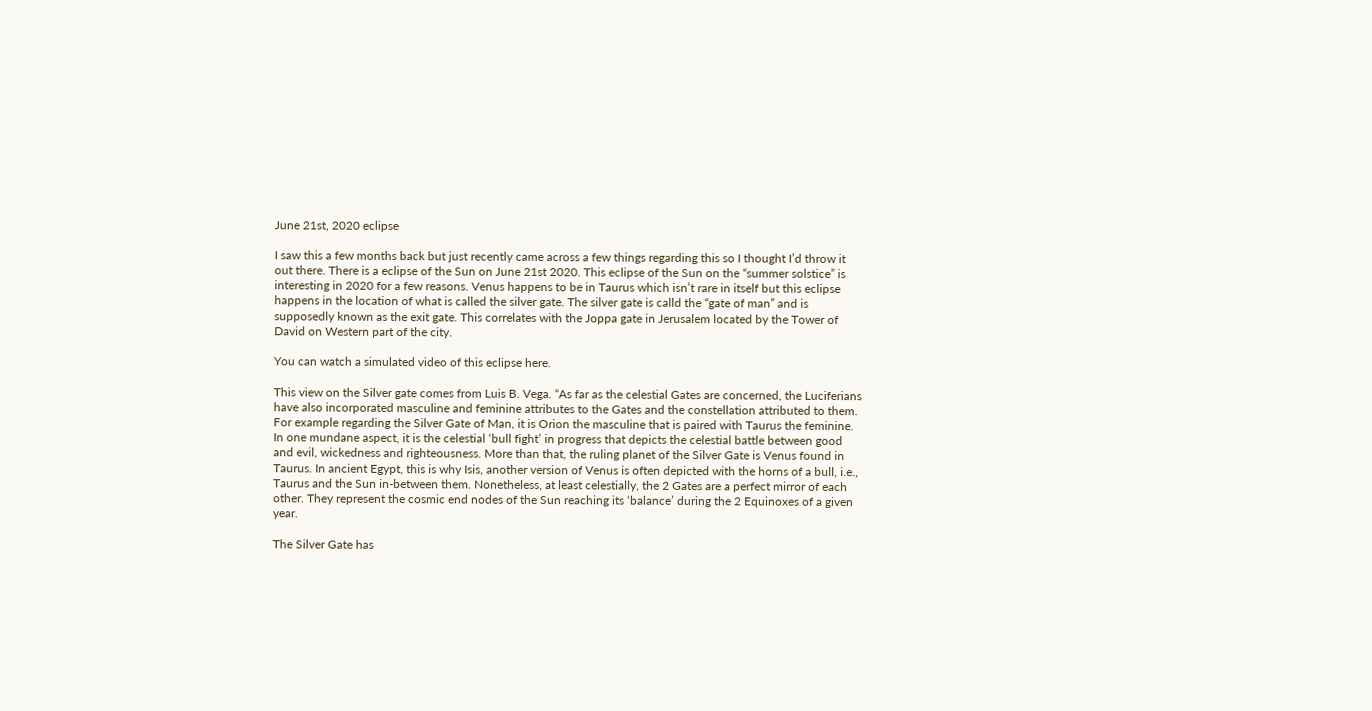June 21st, 2020 eclipse

I saw this a few months back but just recently came across a few things regarding this so I thought I’d throw it out there. There is a eclipse of the Sun on June 21st 2020. This eclipse of the Sun on the “summer solstice” is interesting in 2020 for a few reasons. Venus happens to be in Taurus which isn’t rare in itself but this eclipse happens in the location of what is called the silver gate. The silver gate is calld the “gate of man” and is supposedly known as the exit gate. This correlates with the Joppa gate in Jerusalem located by the Tower of David on Western part of the city.

You can watch a simulated video of this eclipse here.

This view on the Silver gate comes from Luis B. Vega. “As far as the celestial Gates are concerned, the Luciferians have also incorporated masculine and feminine attributes to the Gates and the constellation attributed to them. For example regarding the Silver Gate of Man, it is Orion the masculine that is paired with Taurus the feminine. In one mundane aspect, it is the celestial ‘bull fight’ in progress that depicts the celestial battle between good and evil, wickedness and righteousness. More than that, the ruling planet of the Silver Gate is Venus found in Taurus. In ancient Egypt, this is why Isis, another version of Venus is often depicted with the horns of a bull, i.e., Taurus and the Sun in-between them. Nonetheless, at least celestially, the 2 Gates are a perfect mirror of each other. They represent the cosmic end nodes of the Sun reaching its ‘balance’ during the 2 Equinoxes of a given year.

The Silver Gate has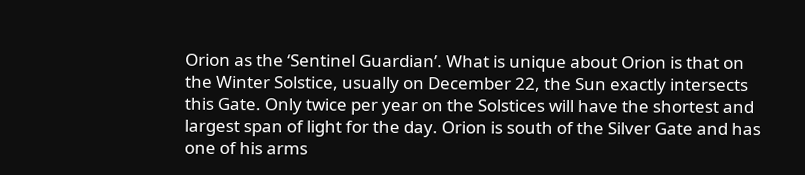Orion as the ‘Sentinel Guardian’. What is unique about Orion is that on the Winter Solstice, usually on December 22, the Sun exactly intersects this Gate. Only twice per year on the Solstices will have the shortest and largest span of light for the day. Orion is south of the Silver Gate and has one of his arms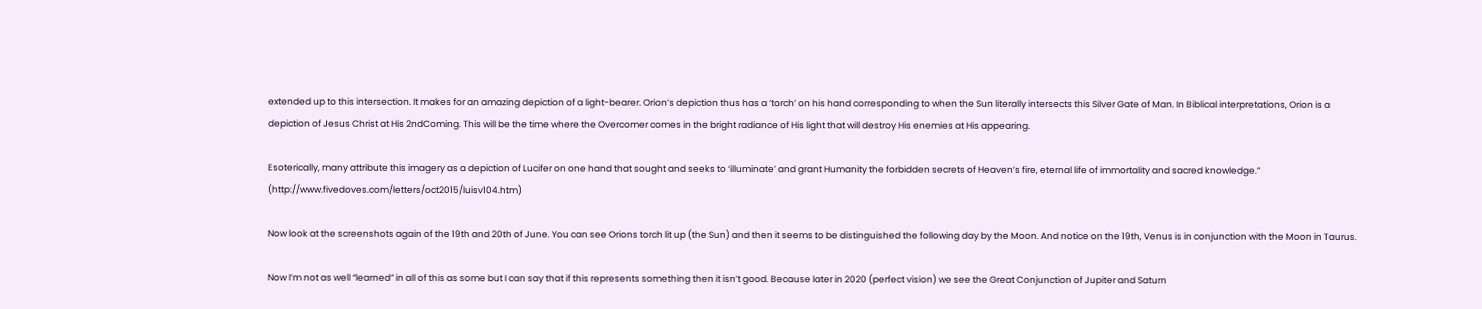extended up to this intersection. It makes for an amazing depiction of a light-bearer. Orion’s depiction thus has a ‘torch’ on his hand corresponding to when the Sun literally intersects this Silver Gate of Man. In Biblical interpretations, Orion is a depiction of Jesus Christ at His 2ndComing. This will be the time where the Overcomer comes in the bright radiance of His light that will destroy His enemies at His appearing.

Esoterically, many attribute this imagery as a depiction of Lucifer on one hand that sought and seeks to ‘illuminate’ and grant Humanity the forbidden secrets of Heaven’s fire, eternal life of immortality and sacred knowledge.” (http://www.fivedoves.com/letters/oct2015/luisv104.htm)

Now look at the screenshots again of the 19th and 20th of June. You can see Orions torch lit up (the Sun) and then it seems to be distinguished the following day by the Moon. And notice on the 19th, Venus is in conjunction with the Moon in Taurus.

Now I’m not as well “learned” in all of this as some but I can say that if this represents something then it isn’t good. Because later in 2020 (perfect vision) we see the Great Conjunction of Jupiter and Saturn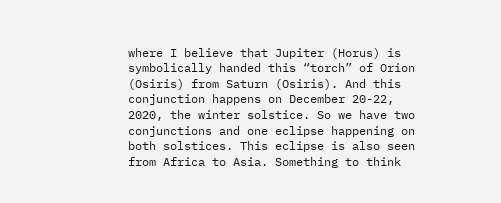where I believe that Jupiter (Horus) is symbolically handed this “torch” of Orion (Osiris) from Saturn (Osiris). And this conjunction happens on December 20-22, 2020, the winter solstice. So we have two conjunctions and one eclipse happening on both solstices. This eclipse is also seen from Africa to Asia. Something to think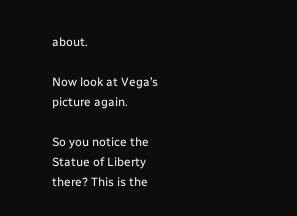about.

Now look at Vega’s picture again.

So you notice the Statue of Liberty there? This is the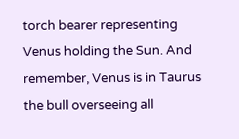torch bearer representing Venus holding the Sun. And remember, Venus is in Taurus the bull overseeing all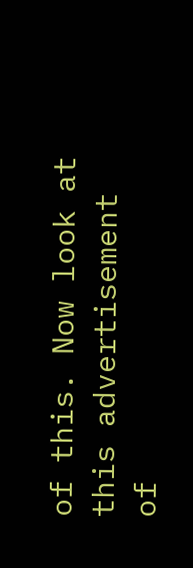of this. Now look at this advertisement of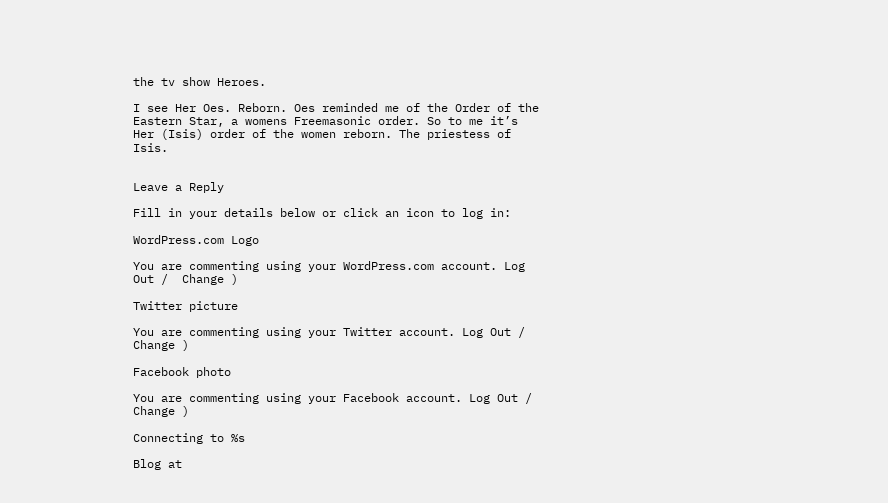the tv show Heroes.

I see Her Oes. Reborn. Oes reminded me of the Order of the Eastern Star, a womens Freemasonic order. So to me it’s Her (Isis) order of the women reborn. The priestess of Isis.


Leave a Reply

Fill in your details below or click an icon to log in:

WordPress.com Logo

You are commenting using your WordPress.com account. Log Out /  Change )

Twitter picture

You are commenting using your Twitter account. Log Out /  Change )

Facebook photo

You are commenting using your Facebook account. Log Out /  Change )

Connecting to %s

Blog at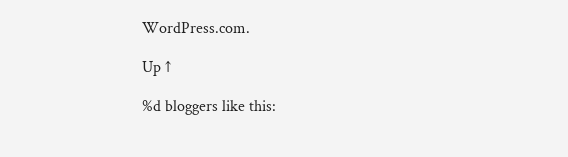WordPress.com.

Up ↑

%d bloggers like this: